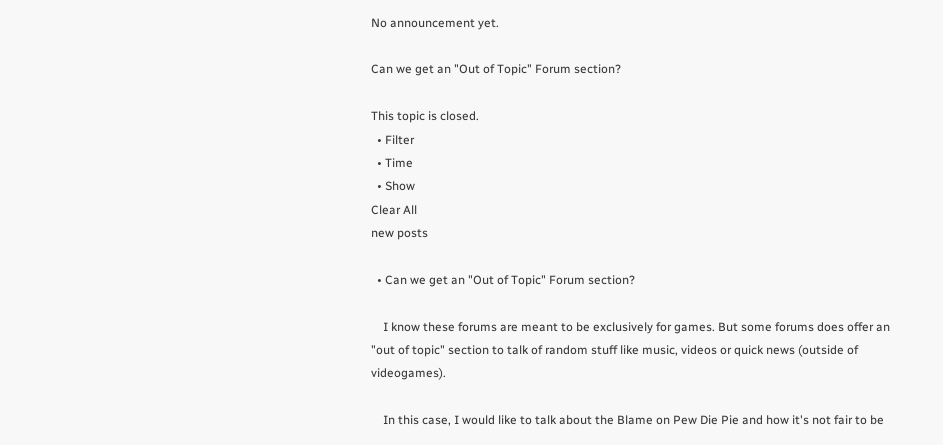No announcement yet.

Can we get an "Out of Topic" Forum section?

This topic is closed.
  • Filter
  • Time
  • Show
Clear All
new posts

  • Can we get an "Out of Topic" Forum section?

    I know these forums are meant to be exclusively for games. But some forums does offer an "out of topic" section to talk of random stuff like music, videos or quick news (outside of videogames).

    In this case, I would like to talk about the Blame on Pew Die Pie and how it's not fair to be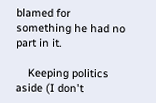blamed for something he had no part in it.

    Keeping politics aside (I don't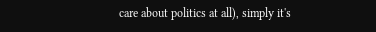care about politics at all), simply it's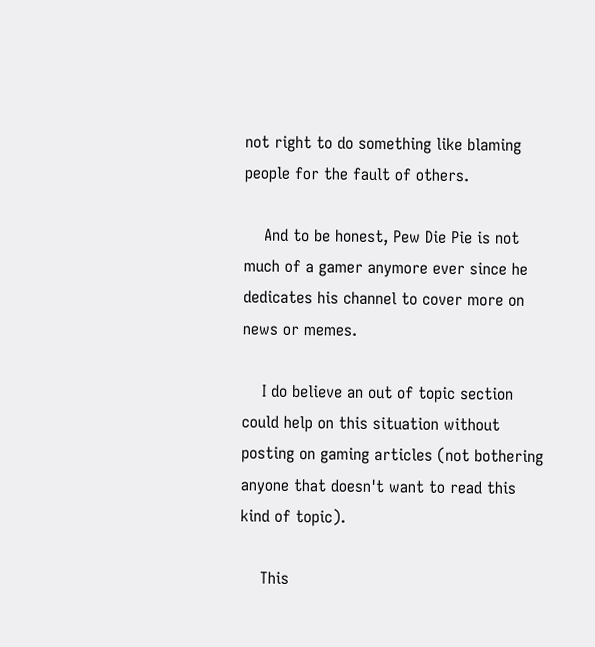not right to do something like blaming people for the fault of others.

    And to be honest, Pew Die Pie is not much of a gamer anymore ever since he dedicates his channel to cover more on news or memes.

    I do believe an out of topic section could help on this situation without posting on gaming articles (not bothering anyone that doesn't want to read this kind of topic).

    This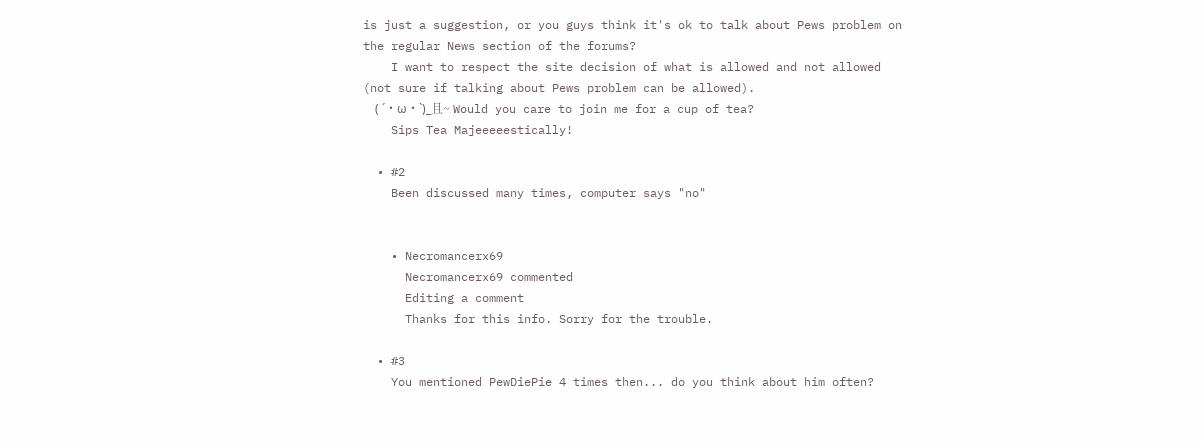is just a suggestion, or you guys think it's ok to talk about Pews problem on the regular News section of the forums?
    I want to respect the site decision of what is allowed and not allowed (not sure if talking about Pews problem can be allowed).
    ( ´・ω・`)_且~ Would you care to join me for a cup of tea?
    Sips Tea Majeeeeestically!

  • #2
    Been discussed many times, computer says "no"


    • Necromancerx69
      Necromancerx69 commented
      Editing a comment
      Thanks for this info. Sorry for the trouble.

  • #3
    You mentioned PewDiePie 4 times then... do you think about him often?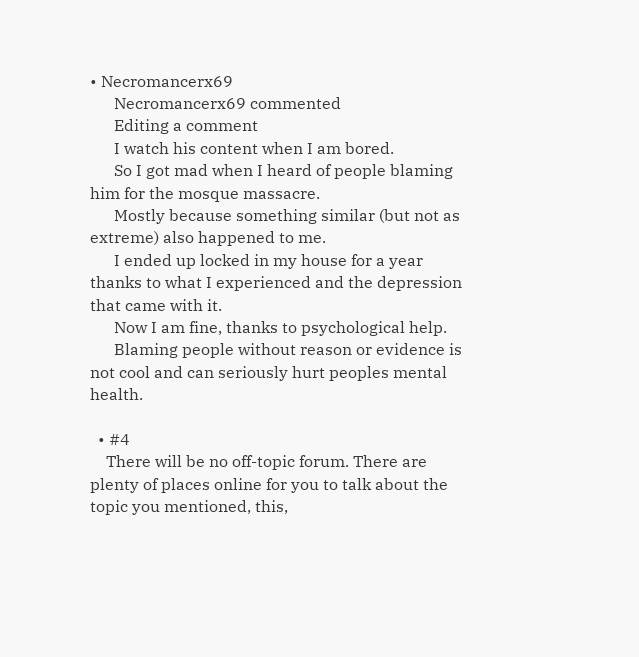• Necromancerx69
      Necromancerx69 commented
      Editing a comment
      I watch his content when I am bored.
      So I got mad when I heard of people blaming him for the mosque massacre.
      Mostly because something similar (but not as extreme) also happened to me.
      I ended up locked in my house for a year thanks to what I experienced and the depression that came with it.
      Now I am fine, thanks to psychological help.
      Blaming people without reason or evidence is not cool and can seriously hurt peoples mental health.

  • #4
    There will be no off-topic forum. There are plenty of places online for you to talk about the topic you mentioned, this,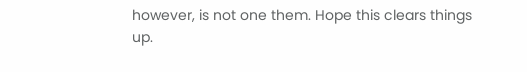however, is not one them. Hope this clears things up.